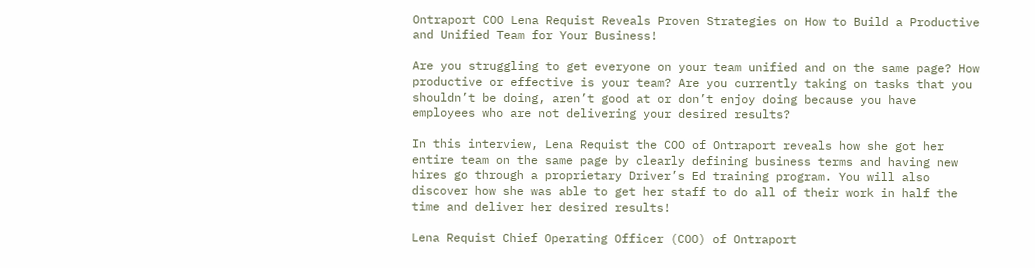Ontraport COO Lena Requist Reveals Proven Strategies on How to Build a Productive and Unified Team for Your Business!

Are you struggling to get everyone on your team unified and on the same page? How productive or effective is your team? Are you currently taking on tasks that you shouldn’t be doing, aren’t good at or don’t enjoy doing because you have employees who are not delivering your desired results?

In this interview, Lena Requist the COO of Ontraport reveals how she got her entire team on the same page by clearly defining business terms and having new hires go through a proprietary Driver’s Ed training program. You will also discover how she was able to get her staff to do all of their work in half the time and deliver her desired results!

Lena Requist Chief Operating Officer (COO) of Ontraport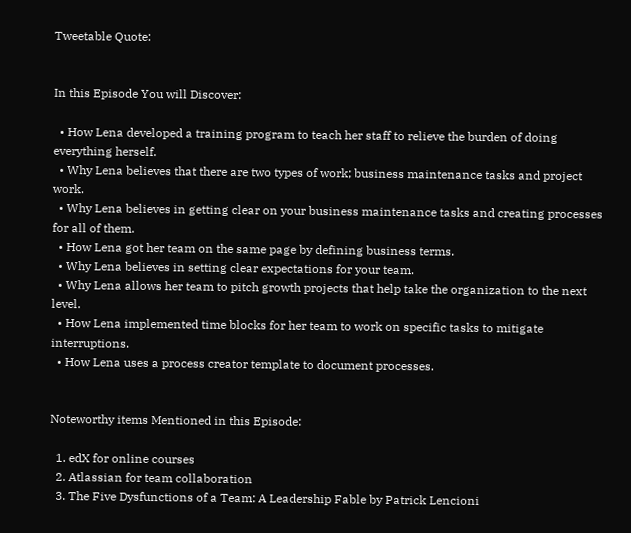Tweetable Quote:


In this Episode You will Discover:

  • How Lena developed a training program to teach her staff to relieve the burden of doing everything herself.
  • Why Lena believes that there are two types of work; business maintenance tasks and project work.
  • Why Lena believes in getting clear on your business maintenance tasks and creating processes for all of them.
  • How Lena got her team on the same page by defining business terms.
  • Why Lena believes in setting clear expectations for your team.
  • Why Lena allows her team to pitch growth projects that help take the organization to the next level.
  • How Lena implemented time blocks for her team to work on specific tasks to mitigate interruptions.
  • How Lena uses a process creator template to document processes.


Noteworthy items Mentioned in this Episode:

  1. edX for online courses
  2. Atlassian for team collaboration
  3. The Five Dysfunctions of a Team: A Leadership Fable by Patrick Lencioni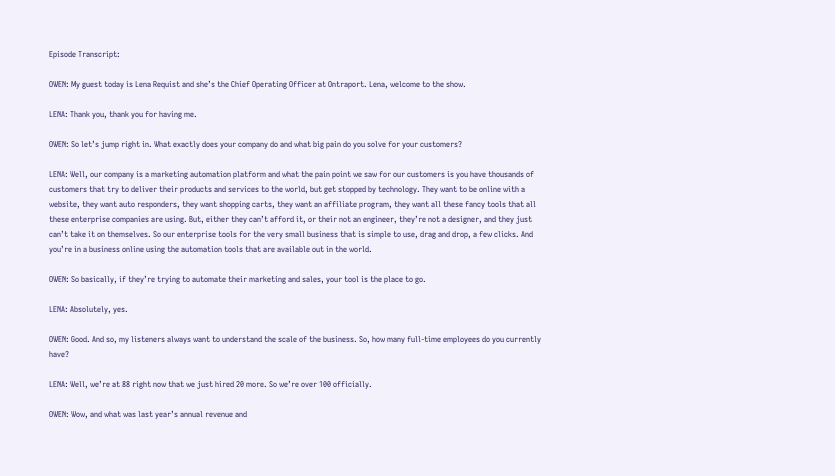Episode Transcript:

OWEN: My guest today is Lena Requist and she’s the Chief Operating Officer at Ontraport. Lena, welcome to the show.

LENA: Thank you, thank you for having me.

OWEN: So let’s jump right in. What exactly does your company do and what big pain do you solve for your customers?

LENA: Well, our company is a marketing automation platform and what the pain point we saw for our customers is you have thousands of customers that try to deliver their products and services to the world, but get stopped by technology. They want to be online with a website, they want auto responders, they want shopping carts, they want an affiliate program, they want all these fancy tools that all these enterprise companies are using. But, either they can’t afford it, or their not an engineer, they’re not a designer, and they just can’t take it on themselves. So our enterprise tools for the very small business that is simple to use, drag and drop, a few clicks. And you’re in a business online using the automation tools that are available out in the world.

OWEN: So basically, if they’re trying to automate their marketing and sales, your tool is the place to go.

LENA: Absolutely, yes.

OWEN: Good. And so, my listeners always want to understand the scale of the business. So, how many full-time employees do you currently have?

LENA: Well, we’re at 88 right now that we just hired 20 more. So we’re over 100 officially.

OWEN: Wow, and what was last year’s annual revenue and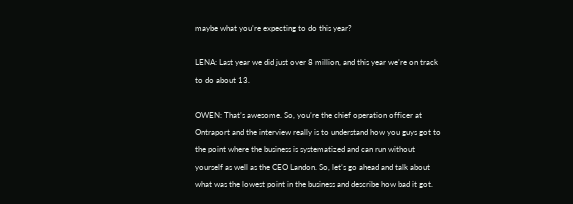maybe what you’re expecting to do this year?

LENA: Last year we did just over 8 million, and this year we’re on track to do about 13.

OWEN: That’s awesome. So, you’re the chief operation officer at Ontraport and the interview really is to understand how you guys got to the point where the business is systematized and can run without yourself as well as the CEO Landon. So, let’s go ahead and talk about what was the lowest point in the business and describe how bad it got.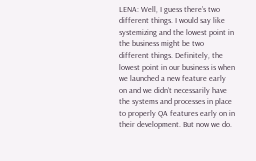LENA: Well, I guess there’s two different things. I would say like systemizing and the lowest point in the business might be two different things. Definitely, the lowest point in our business is when we launched a new feature early on and we didn’t necessarily have the systems and processes in place to properly QA features early on in their development. But now we do.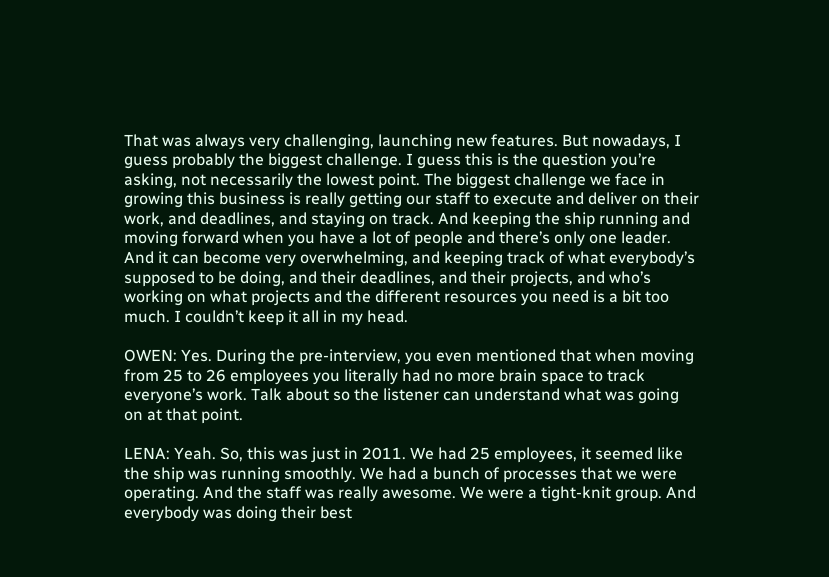That was always very challenging, launching new features. But nowadays, I guess probably the biggest challenge. I guess this is the question you’re asking, not necessarily the lowest point. The biggest challenge we face in growing this business is really getting our staff to execute and deliver on their work, and deadlines, and staying on track. And keeping the ship running and moving forward when you have a lot of people and there’s only one leader. And it can become very overwhelming, and keeping track of what everybody’s supposed to be doing, and their deadlines, and their projects, and who’s working on what projects and the different resources you need is a bit too much. I couldn’t keep it all in my head.

OWEN: Yes. During the pre-interview, you even mentioned that when moving from 25 to 26 employees you literally had no more brain space to track everyone’s work. Talk about so the listener can understand what was going on at that point.

LENA: Yeah. So, this was just in 2011. We had 25 employees, it seemed like the ship was running smoothly. We had a bunch of processes that we were operating. And the staff was really awesome. We were a tight-knit group. And everybody was doing their best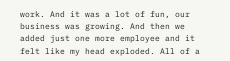work. And it was a lot of fun, our business was growing. And then we added just one more employee and it felt like my head exploded. All of a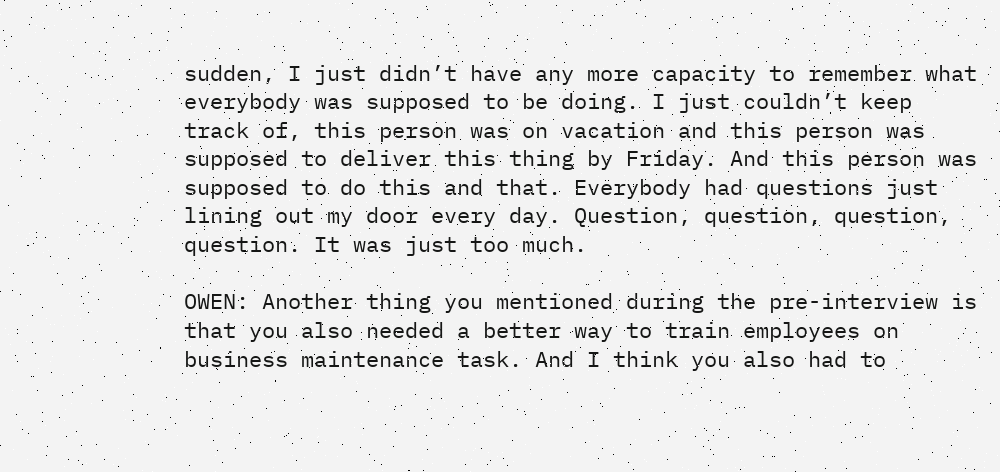sudden, I just didn’t have any more capacity to remember what everybody was supposed to be doing. I just couldn’t keep track of, this person was on vacation and this person was supposed to deliver this thing by Friday. And this person was supposed to do this and that. Everybody had questions just lining out my door every day. Question, question, question, question. It was just too much.

OWEN: Another thing you mentioned during the pre-interview is that you also needed a better way to train employees on business maintenance task. And I think you also had to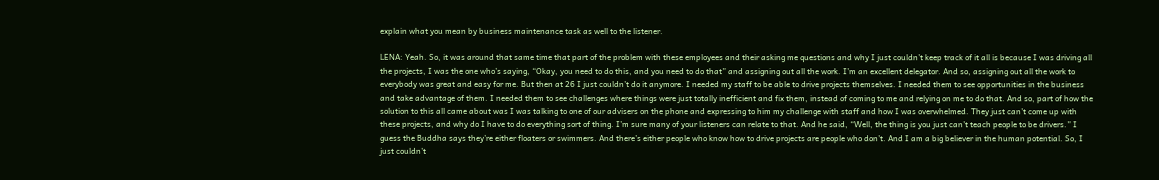explain what you mean by business maintenance task as well to the listener.

LENA: Yeah. So, it was around that same time that part of the problem with these employees and their asking me questions and why I just couldn’t keep track of it all is because I was driving all the projects, I was the one who’s saying, “Okay, you need to do this, and you need to do that” and assigning out all the work. I’m an excellent delegator. And so, assigning out all the work to everybody was great and easy for me. But then at 26 I just couldn’t do it anymore. I needed my staff to be able to drive projects themselves. I needed them to see opportunities in the business and take advantage of them. I needed them to see challenges where things were just totally inefficient and fix them, instead of coming to me and relying on me to do that. And so, part of how the solution to this all came about was I was talking to one of our advisers on the phone and expressing to him my challenge with staff and how I was overwhelmed. They just can’t come up with these projects, and why do I have to do everything sort of thing. I’m sure many of your listeners can relate to that. And he said, “Well, the thing is you just can’t teach people to be drivers.” I guess the Buddha says they’re either floaters or swimmers. And there’s either people who know how to drive projects are people who don’t. And I am a big believer in the human potential. So, I just couldn’t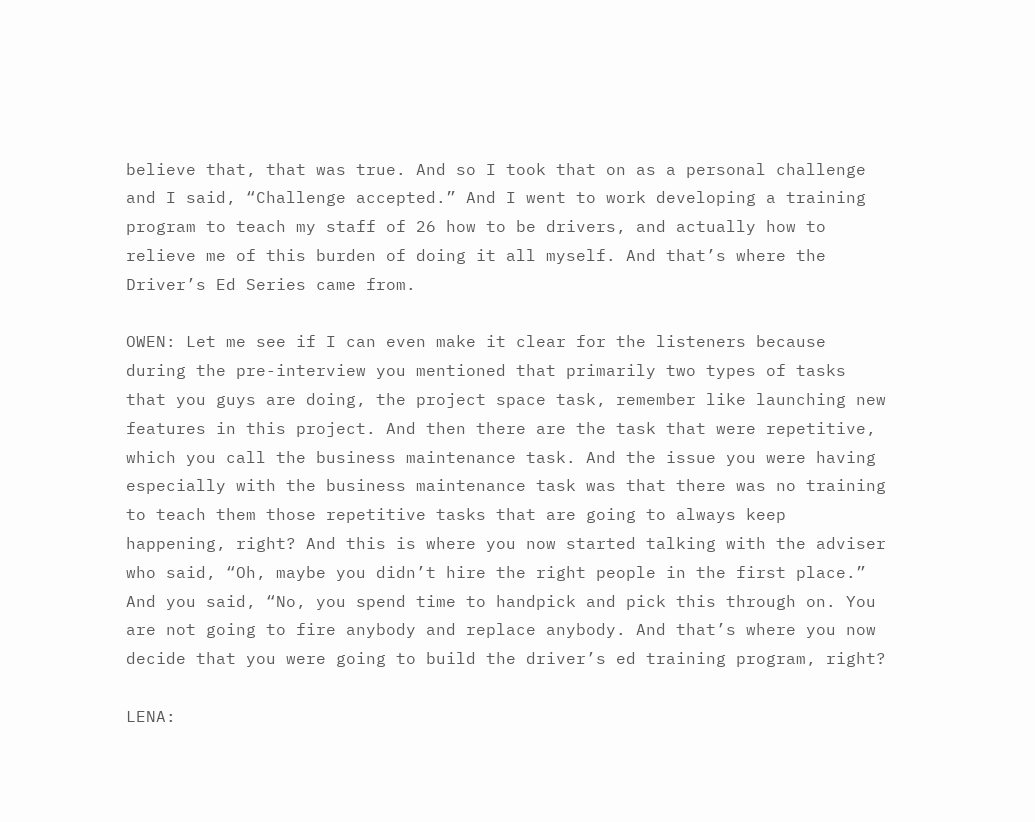believe that, that was true. And so I took that on as a personal challenge and I said, “Challenge accepted.” And I went to work developing a training program to teach my staff of 26 how to be drivers, and actually how to relieve me of this burden of doing it all myself. And that’s where the Driver’s Ed Series came from.

OWEN: Let me see if I can even make it clear for the listeners because during the pre-interview you mentioned that primarily two types of tasks that you guys are doing, the project space task, remember like launching new features in this project. And then there are the task that were repetitive, which you call the business maintenance task. And the issue you were having especially with the business maintenance task was that there was no training to teach them those repetitive tasks that are going to always keep happening, right? And this is where you now started talking with the adviser who said, “Oh, maybe you didn’t hire the right people in the first place.” And you said, “No, you spend time to handpick and pick this through on. You are not going to fire anybody and replace anybody. And that’s where you now decide that you were going to build the driver’s ed training program, right?

LENA: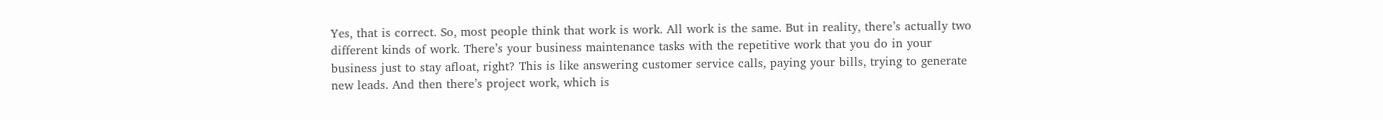Yes, that is correct. So, most people think that work is work. All work is the same. But in reality, there’s actually two different kinds of work. There’s your business maintenance tasks with the repetitive work that you do in your business just to stay afloat, right? This is like answering customer service calls, paying your bills, trying to generate new leads. And then there’s project work, which is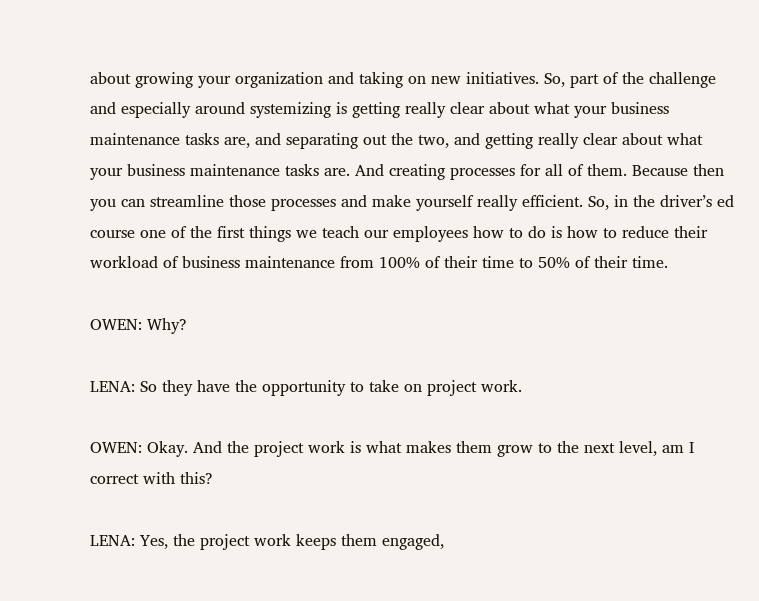about growing your organization and taking on new initiatives. So, part of the challenge and especially around systemizing is getting really clear about what your business maintenance tasks are, and separating out the two, and getting really clear about what your business maintenance tasks are. And creating processes for all of them. Because then you can streamline those processes and make yourself really efficient. So, in the driver’s ed course one of the first things we teach our employees how to do is how to reduce their workload of business maintenance from 100% of their time to 50% of their time.

OWEN: Why?

LENA: So they have the opportunity to take on project work.

OWEN: Okay. And the project work is what makes them grow to the next level, am I correct with this?

LENA: Yes, the project work keeps them engaged,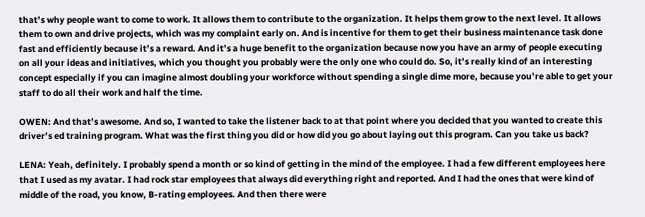that’s why people want to come to work. It allows them to contribute to the organization. It helps them grow to the next level. It allows them to own and drive projects, which was my complaint early on. And is incentive for them to get their business maintenance task done fast and efficiently because it’s a reward. And it’s a huge benefit to the organization because now you have an army of people executing on all your ideas and initiatives, which you thought you probably were the only one who could do. So, it’s really kind of an interesting concept especially if you can imagine almost doubling your workforce without spending a single dime more, because you’re able to get your staff to do all their work and half the time.

OWEN: And that’s awesome. And so, I wanted to take the listener back to at that point where you decided that you wanted to create this driver’s ed training program. What was the first thing you did or how did you go about laying out this program. Can you take us back?

LENA: Yeah, definitely. I probably spend a month or so kind of getting in the mind of the employee. I had a few different employees here that I used as my avatar. I had rock star employees that always did everything right and reported. And I had the ones that were kind of middle of the road, you know, B-rating employees. And then there were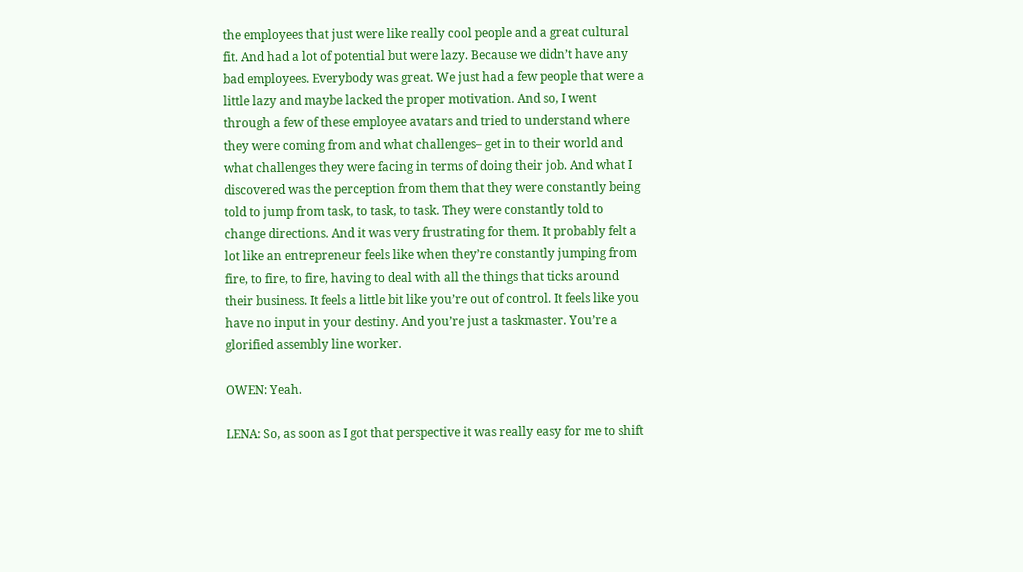the employees that just were like really cool people and a great cultural fit. And had a lot of potential but were lazy. Because we didn’t have any bad employees. Everybody was great. We just had a few people that were a little lazy and maybe lacked the proper motivation. And so, I went through a few of these employee avatars and tried to understand where they were coming from and what challenges– get in to their world and what challenges they were facing in terms of doing their job. And what I discovered was the perception from them that they were constantly being told to jump from task, to task, to task. They were constantly told to change directions. And it was very frustrating for them. It probably felt a lot like an entrepreneur feels like when they’re constantly jumping from fire, to fire, to fire, having to deal with all the things that ticks around their business. It feels a little bit like you’re out of control. It feels like you have no input in your destiny. And you’re just a taskmaster. You’re a glorified assembly line worker.

OWEN: Yeah.

LENA: So, as soon as I got that perspective it was really easy for me to shift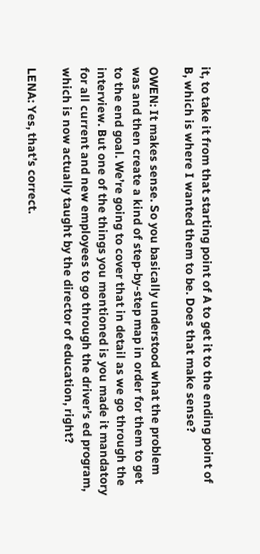it, to take it from that starting point of A to get it to the ending point of B, which is where I wanted them to be. Does that make sense?

OWEN: It makes sense. So you basically understood what the problem was and then create a kind of step-by-step map in order for them to get to the end goal. We’re going to cover that in detail as we go through the interview. But one of the things you mentioned is you made it mandatory for all current and new employees to go through the driver’s ed program, which is now actually taught by the director of education, right?

LENA: Yes, that’s correct.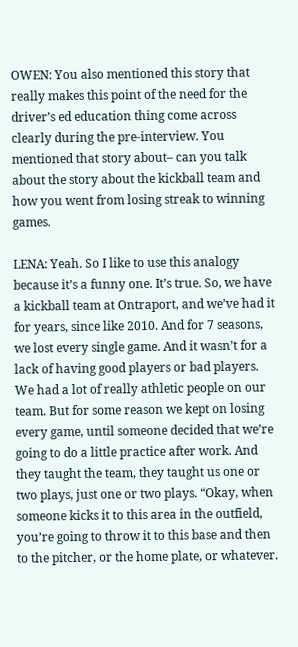OWEN: You also mentioned this story that really makes this point of the need for the driver’s ed education thing come across clearly during the pre-interview. You mentioned that story about– can you talk about the story about the kickball team and how you went from losing streak to winning games.

LENA: Yeah. So I like to use this analogy because it’s a funny one. It’s true. So, we have a kickball team at Ontraport, and we’ve had it for years, since like 2010. And for 7 seasons, we lost every single game. And it wasn’t for a lack of having good players or bad players. We had a lot of really athletic people on our team. But for some reason we kept on losing every game, until someone decided that we’re going to do a little practice after work. And they taught the team, they taught us one or two plays, just one or two plays. “Okay, when someone kicks it to this area in the outfield, you’re going to throw it to this base and then to the pitcher, or the home plate, or whatever.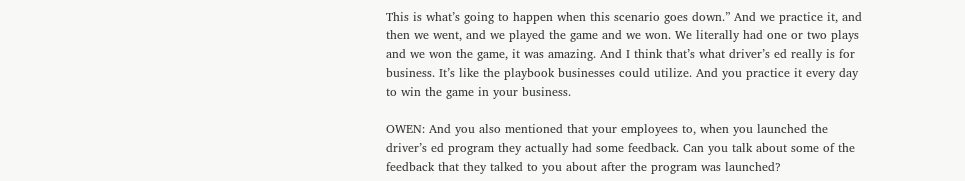This is what’s going to happen when this scenario goes down.” And we practice it, and then we went, and we played the game and we won. We literally had one or two plays and we won the game, it was amazing. And I think that’s what driver’s ed really is for business. It’s like the playbook businesses could utilize. And you practice it every day to win the game in your business.

OWEN: And you also mentioned that your employees to, when you launched the driver’s ed program they actually had some feedback. Can you talk about some of the feedback that they talked to you about after the program was launched?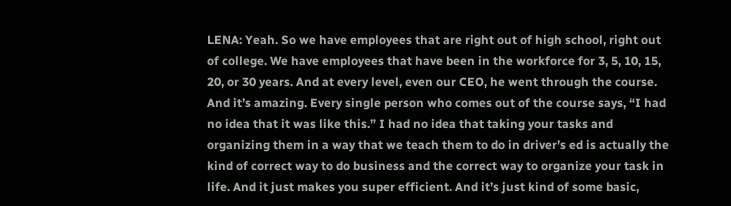LENA: Yeah. So we have employees that are right out of high school, right out of college. We have employees that have been in the workforce for 3, 5, 10, 15, 20, or 30 years. And at every level, even our CEO, he went through the course. And it’s amazing. Every single person who comes out of the course says, “I had no idea that it was like this.” I had no idea that taking your tasks and organizing them in a way that we teach them to do in driver’s ed is actually the kind of correct way to do business and the correct way to organize your task in life. And it just makes you super efficient. And it’s just kind of some basic,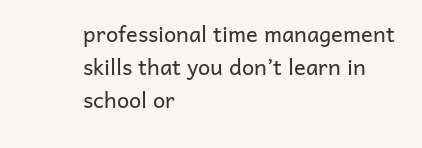professional time management skills that you don’t learn in school or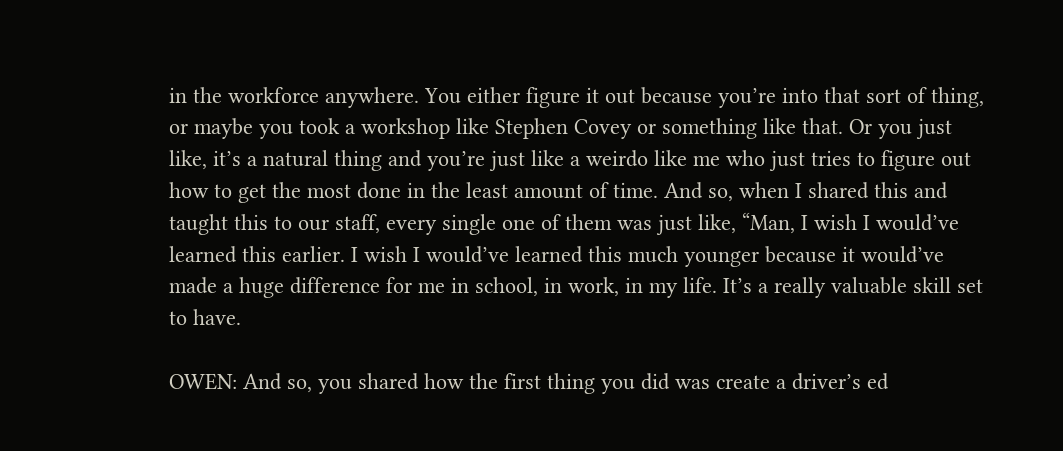in the workforce anywhere. You either figure it out because you’re into that sort of thing, or maybe you took a workshop like Stephen Covey or something like that. Or you just like, it’s a natural thing and you’re just like a weirdo like me who just tries to figure out how to get the most done in the least amount of time. And so, when I shared this and taught this to our staff, every single one of them was just like, “Man, I wish I would’ve learned this earlier. I wish I would’ve learned this much younger because it would’ve made a huge difference for me in school, in work, in my life. It’s a really valuable skill set to have.

OWEN: And so, you shared how the first thing you did was create a driver’s ed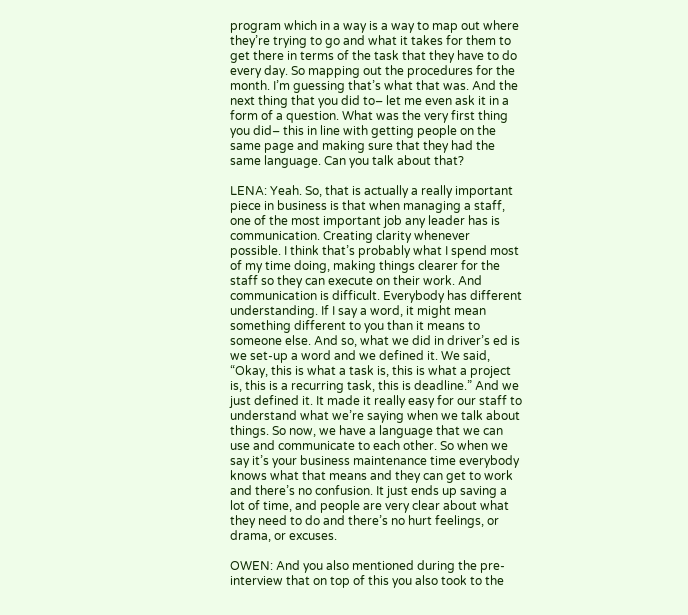program which in a way is a way to map out where they’re trying to go and what it takes for them to get there in terms of the task that they have to do every day. So mapping out the procedures for the month. I’m guessing that’s what that was. And the next thing that you did to– let me even ask it in a form of a question. What was the very first thing you did– this in line with getting people on the same page and making sure that they had the same language. Can you talk about that?

LENA: Yeah. So, that is actually a really important piece in business is that when managing a staff, one of the most important job any leader has is communication. Creating clarity whenever possible. I think that’s probably what I spend most of my time doing, making things clearer for the staff so they can execute on their work. And communication is difficult. Everybody has different understanding. If I say a word, it might mean something different to you than it means to someone else. And so, what we did in driver’s ed is we set-up a word and we defined it. We said, “Okay, this is what a task is, this is what a project is, this is a recurring task, this is deadline.” And we just defined it. It made it really easy for our staff to understand what we’re saying when we talk about things. So now, we have a language that we can use and communicate to each other. So when we say it’s your business maintenance time everybody knows what that means and they can get to work and there’s no confusion. It just ends up saving a lot of time, and people are very clear about what they need to do and there’s no hurt feelings, or drama, or excuses.

OWEN: And you also mentioned during the pre-interview that on top of this you also took to the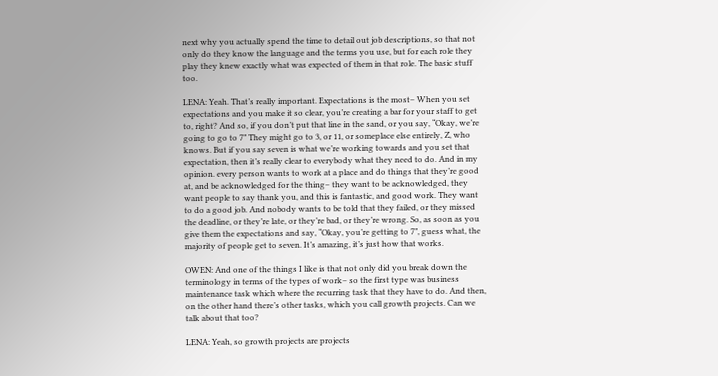next why you actually spend the time to detail out job descriptions, so that not only do they know the language and the terms you use, but for each role they play they knew exactly what was expected of them in that role. The basic stuff too.

LENA: Yeah. That’s really important. Expectations is the most– When you set expectations and you make it so clear, you’re creating a bar for your staff to get to, right? And so, if you don’t put that line in the sand, or you say, “Okay, we’re going to go to 7” They might go to 3, or 11, or someplace else entirely, Z, who knows. But if you say seven is what we’re working towards and you set that expectation, then it’s really clear to everybody what they need to do. And in my opinion. every person wants to work at a place and do things that they’re good at, and be acknowledged for the thing– they want to be acknowledged, they want people to say thank you, and this is fantastic, and good work. They want to do a good job. And nobody wants to be told that they failed, or they missed the deadline, or they’re late, or they’re bad, or they’re wrong. So, as soon as you give them the expectations and say, “Okay, you’re getting to 7”, guess what, the majority of people get to seven. It’s amazing, it’s just how that works.

OWEN: And one of the things I like is that not only did you break down the terminology in terms of the types of work– so the first type was business maintenance task which where the recurring task that they have to do. And then, on the other hand there’s other tasks, which you call growth projects. Can we talk about that too?

LENA: Yeah, so growth projects are projects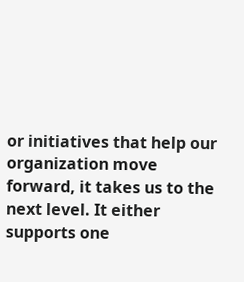or initiatives that help our organization move forward, it takes us to the next level. It either supports one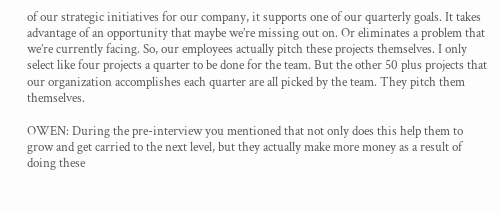of our strategic initiatives for our company, it supports one of our quarterly goals. It takes advantage of an opportunity that maybe we’re missing out on. Or eliminates a problem that we’re currently facing. So, our employees actually pitch these projects themselves. I only select like four projects a quarter to be done for the team. But the other 50 plus projects that our organization accomplishes each quarter are all picked by the team. They pitch them themselves.

OWEN: During the pre-interview you mentioned that not only does this help them to grow and get carried to the next level, but they actually make more money as a result of doing these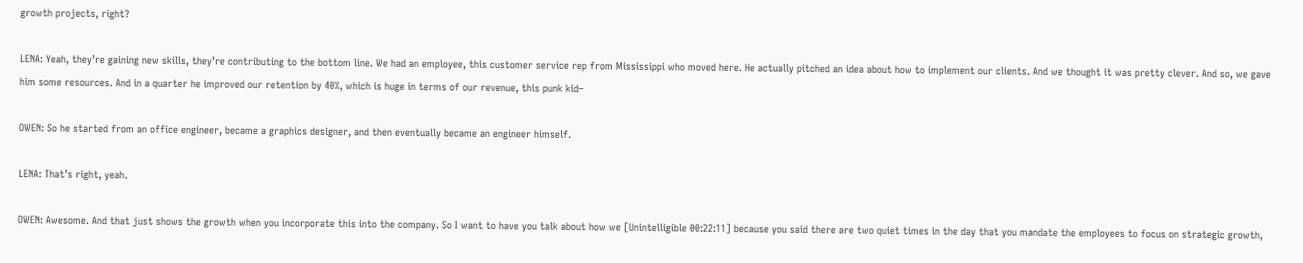growth projects, right?

LENA: Yeah, they’re gaining new skills, they’re contributing to the bottom line. We had an employee, this customer service rep from Mississippi who moved here. He actually pitched an idea about how to implement our clients. And we thought it was pretty clever. And so, we gave him some resources. And in a quarter he improved our retention by 40%, which is huge in terms of our revenue, this punk kid–

OWEN: So he started from an office engineer, became a graphics designer, and then eventually became an engineer himself.

LENA: That’s right, yeah.

OWEN: Awesome. And that just shows the growth when you incorporate this into the company. So I want to have you talk about how we [Unintelligible 00:22:11] because you said there are two quiet times in the day that you mandate the employees to focus on strategic growth,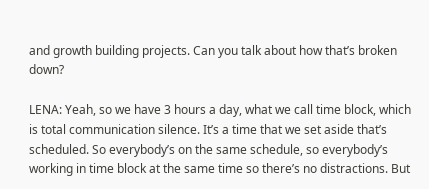and growth building projects. Can you talk about how that’s broken down?

LENA: Yeah, so we have 3 hours a day, what we call time block, which is total communication silence. It’s a time that we set aside that’s scheduled. So everybody’s on the same schedule, so everybody’s working in time block at the same time so there’s no distractions. But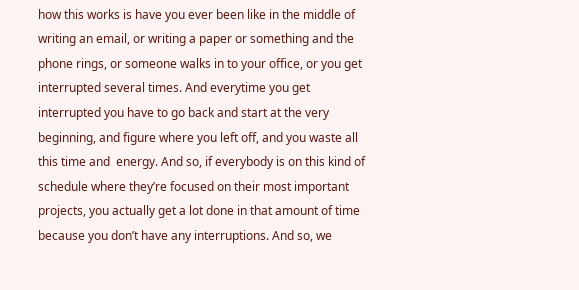how this works is have you ever been like in the middle of writing an email, or writing a paper or something and the phone rings, or someone walks in to your office, or you get interrupted several times. And everytime you get interrupted you have to go back and start at the very beginning, and figure where you left off, and you waste all this time and  energy. And so, if everybody is on this kind of schedule where they’re focused on their most important projects, you actually get a lot done in that amount of time because you don’t have any interruptions. And so, we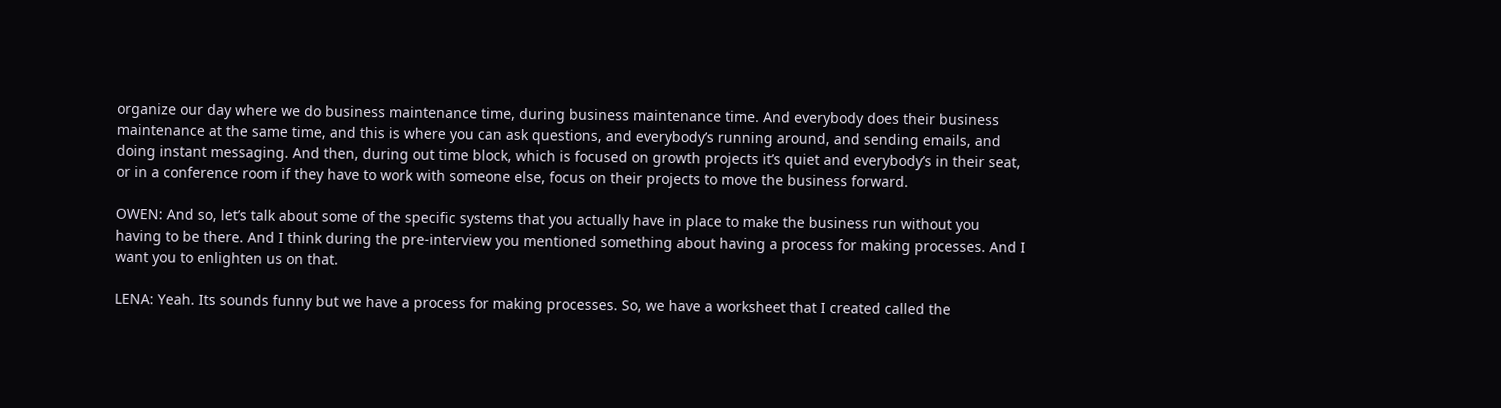organize our day where we do business maintenance time, during business maintenance time. And everybody does their business maintenance at the same time, and this is where you can ask questions, and everybody’s running around, and sending emails, and doing instant messaging. And then, during out time block, which is focused on growth projects it’s quiet and everybody’s in their seat, or in a conference room if they have to work with someone else, focus on their projects to move the business forward.

OWEN: And so, let’s talk about some of the specific systems that you actually have in place to make the business run without you having to be there. And I think during the pre-interview you mentioned something about having a process for making processes. And I want you to enlighten us on that.

LENA: Yeah. Its sounds funny but we have a process for making processes. So, we have a worksheet that I created called the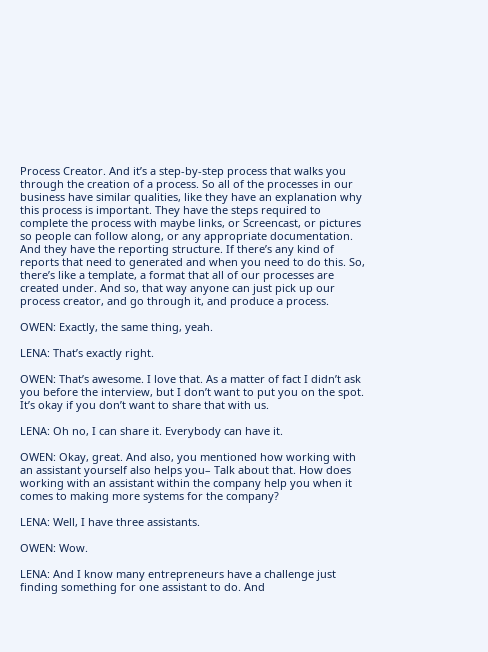Process Creator. And it’s a step-by-step process that walks you through the creation of a process. So all of the processes in our business have similar qualities, like they have an explanation why this process is important. They have the steps required to complete the process with maybe links, or Screencast, or pictures so people can follow along, or any appropriate documentation. And they have the reporting structure. If there’s any kind of reports that need to generated and when you need to do this. So, there’s like a template, a format that all of our processes are created under. And so, that way anyone can just pick up our process creator, and go through it, and produce a process.

OWEN: Exactly, the same thing, yeah.

LENA: That’s exactly right.

OWEN: That’s awesome. I love that. As a matter of fact I didn’t ask you before the interview, but I don’t want to put you on the spot. It’s okay if you don’t want to share that with us.

LENA: Oh no, I can share it. Everybody can have it.

OWEN: Okay, great. And also, you mentioned how working with an assistant yourself also helps you– Talk about that. How does working with an assistant within the company help you when it comes to making more systems for the company?

LENA: Well, I have three assistants.

OWEN: Wow.

LENA: And I know many entrepreneurs have a challenge just finding something for one assistant to do. And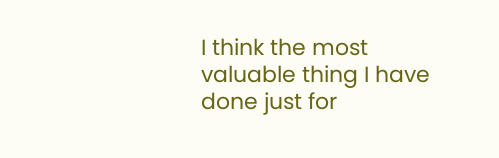I think the most valuable thing I have done just for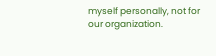myself personally, not for our organization.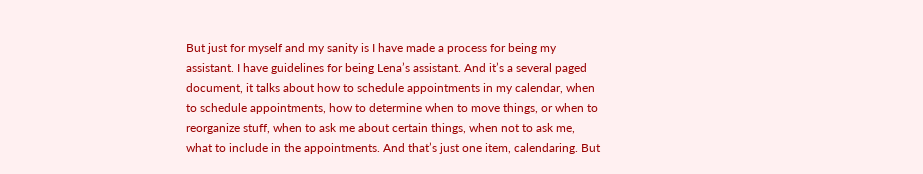But just for myself and my sanity is I have made a process for being my assistant. I have guidelines for being Lena’s assistant. And it’s a several paged document, it talks about how to schedule appointments in my calendar, when to schedule appointments, how to determine when to move things, or when to reorganize stuff, when to ask me about certain things, when not to ask me, what to include in the appointments. And that’s just one item, calendaring. But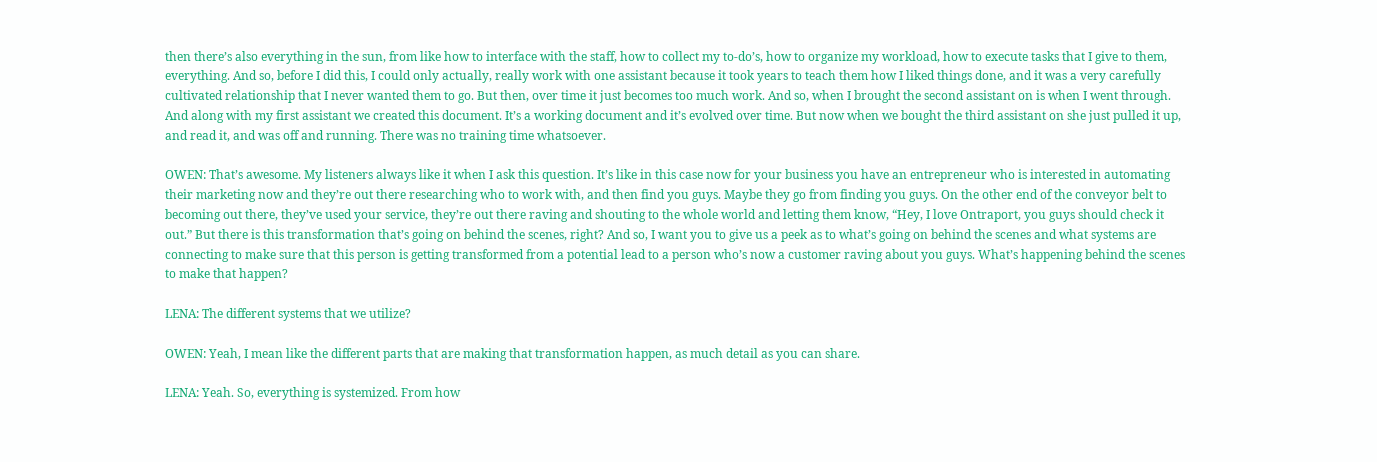then there’s also everything in the sun, from like how to interface with the staff, how to collect my to-do’s, how to organize my workload, how to execute tasks that I give to them, everything. And so, before I did this, I could only actually, really work with one assistant because it took years to teach them how I liked things done, and it was a very carefully cultivated relationship that I never wanted them to go. But then, over time it just becomes too much work. And so, when I brought the second assistant on is when I went through. And along with my first assistant we created this document. It’s a working document and it’s evolved over time. But now when we bought the third assistant on she just pulled it up, and read it, and was off and running. There was no training time whatsoever.

OWEN: That’s awesome. My listeners always like it when I ask this question. It’s like in this case now for your business you have an entrepreneur who is interested in automating their marketing now and they’re out there researching who to work with, and then find you guys. Maybe they go from finding you guys. On the other end of the conveyor belt to becoming out there, they’ve used your service, they’re out there raving and shouting to the whole world and letting them know, “Hey, I love Ontraport, you guys should check it out.” But there is this transformation that’s going on behind the scenes, right? And so, I want you to give us a peek as to what’s going on behind the scenes and what systems are connecting to make sure that this person is getting transformed from a potential lead to a person who’s now a customer raving about you guys. What’s happening behind the scenes to make that happen?

LENA: The different systems that we utilize?

OWEN: Yeah, I mean like the different parts that are making that transformation happen, as much detail as you can share.

LENA: Yeah. So, everything is systemized. From how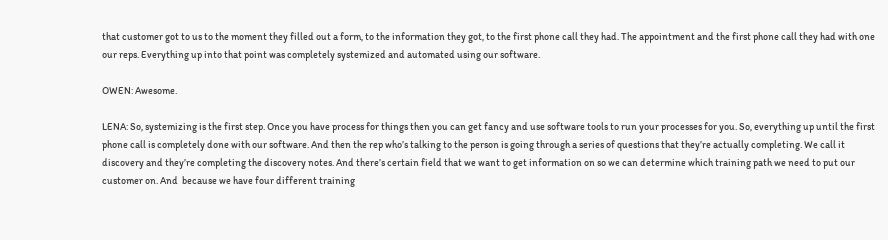that customer got to us to the moment they filled out a form, to the information they got, to the first phone call they had. The appointment and the first phone call they had with one our reps. Everything up into that point was completely systemized and automated using our software.

OWEN: Awesome.

LENA: So, systemizing is the first step. Once you have process for things then you can get fancy and use software tools to run your processes for you. So, everything up until the first phone call is completely done with our software. And then the rep who’s talking to the person is going through a series of questions that they’re actually completing. We call it discovery and they’re completing the discovery notes. And there’s certain field that we want to get information on so we can determine which training path we need to put our customer on. And  because we have four different training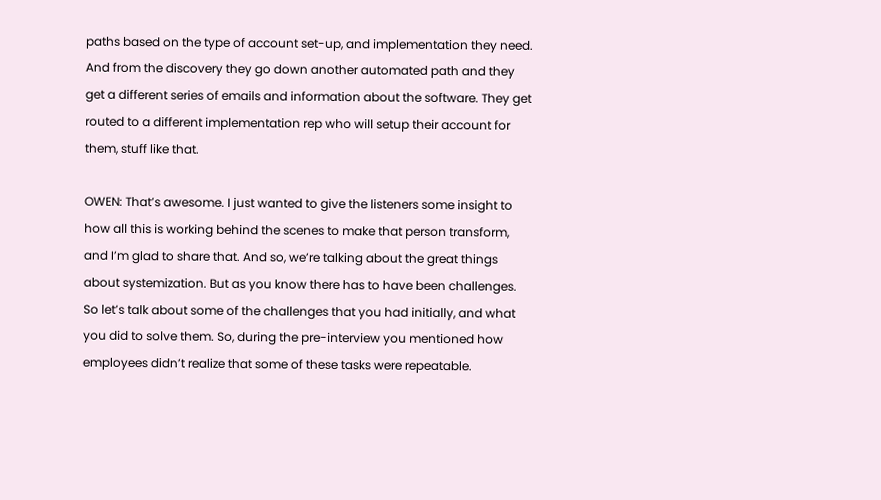paths based on the type of account set-up, and implementation they need. And from the discovery they go down another automated path and they get a different series of emails and information about the software. They get routed to a different implementation rep who will setup their account for them, stuff like that.

OWEN: That’s awesome. I just wanted to give the listeners some insight to how all this is working behind the scenes to make that person transform, and I’m glad to share that. And so, we’re talking about the great things about systemization. But as you know there has to have been challenges. So let’s talk about some of the challenges that you had initially, and what you did to solve them. So, during the pre-interview you mentioned how employees didn’t realize that some of these tasks were repeatable.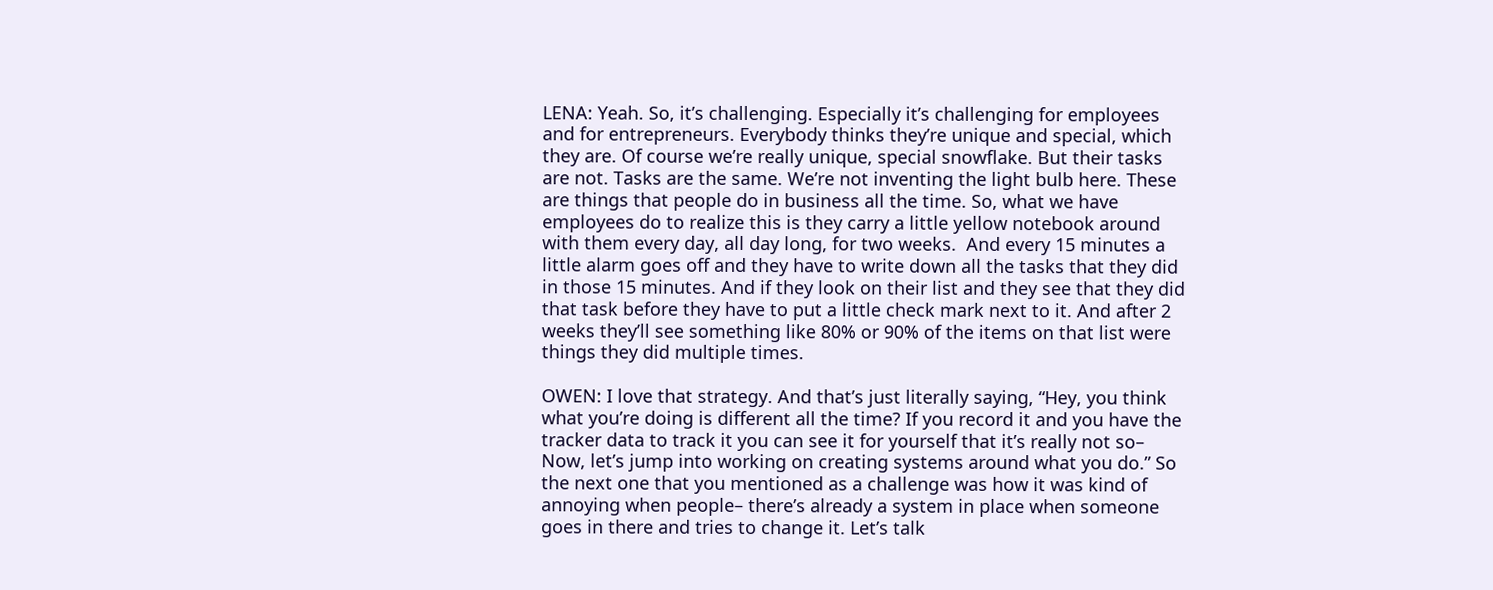LENA: Yeah. So, it’s challenging. Especially it’s challenging for employees and for entrepreneurs. Everybody thinks they’re unique and special, which they are. Of course we’re really unique, special snowflake. But their tasks are not. Tasks are the same. We’re not inventing the light bulb here. These are things that people do in business all the time. So, what we have employees do to realize this is they carry a little yellow notebook around with them every day, all day long, for two weeks.  And every 15 minutes a little alarm goes off and they have to write down all the tasks that they did in those 15 minutes. And if they look on their list and they see that they did that task before they have to put a little check mark next to it. And after 2 weeks they’ll see something like 80% or 90% of the items on that list were things they did multiple times.

OWEN: I love that strategy. And that’s just literally saying, “Hey, you think what you’re doing is different all the time? If you record it and you have the tracker data to track it you can see it for yourself that it’s really not so– Now, let’s jump into working on creating systems around what you do.” So the next one that you mentioned as a challenge was how it was kind of annoying when people– there’s already a system in place when someone goes in there and tries to change it. Let’s talk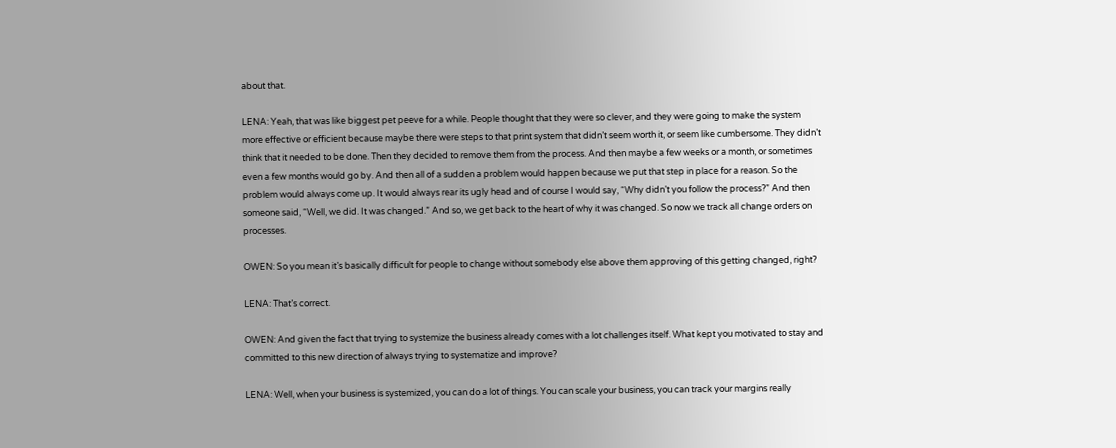about that.

LENA: Yeah, that was like biggest pet peeve for a while. People thought that they were so clever, and they were going to make the system more effective or efficient because maybe there were steps to that print system that didn’t seem worth it, or seem like cumbersome. They didn’t think that it needed to be done. Then they decided to remove them from the process. And then maybe a few weeks or a month, or sometimes even a few months would go by. And then all of a sudden a problem would happen because we put that step in place for a reason. So the problem would always come up. It would always rear its ugly head and of course I would say, “Why didn’t you follow the process?” And then someone said, “Well, we did. It was changed.” And so, we get back to the heart of why it was changed. So now we track all change orders on processes.

OWEN: So you mean it’s basically difficult for people to change without somebody else above them approving of this getting changed, right?

LENA: That’s correct.

OWEN: And given the fact that trying to systemize the business already comes with a lot challenges itself. What kept you motivated to stay and committed to this new direction of always trying to systematize and improve?

LENA: Well, when your business is systemized, you can do a lot of things. You can scale your business, you can track your margins really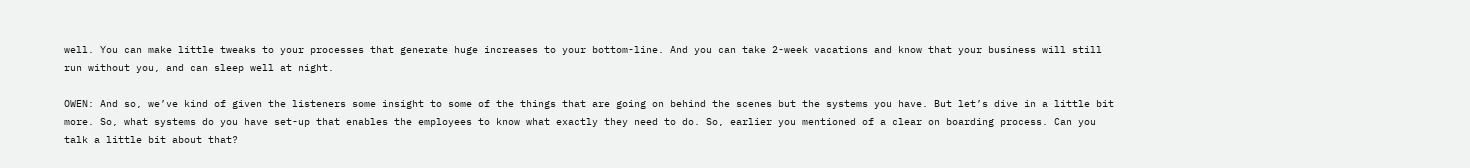well. You can make little tweaks to your processes that generate huge increases to your bottom-line. And you can take 2-week vacations and know that your business will still run without you, and can sleep well at night.

OWEN: And so, we’ve kind of given the listeners some insight to some of the things that are going on behind the scenes but the systems you have. But let’s dive in a little bit more. So, what systems do you have set-up that enables the employees to know what exactly they need to do. So, earlier you mentioned of a clear on boarding process. Can you talk a little bit about that?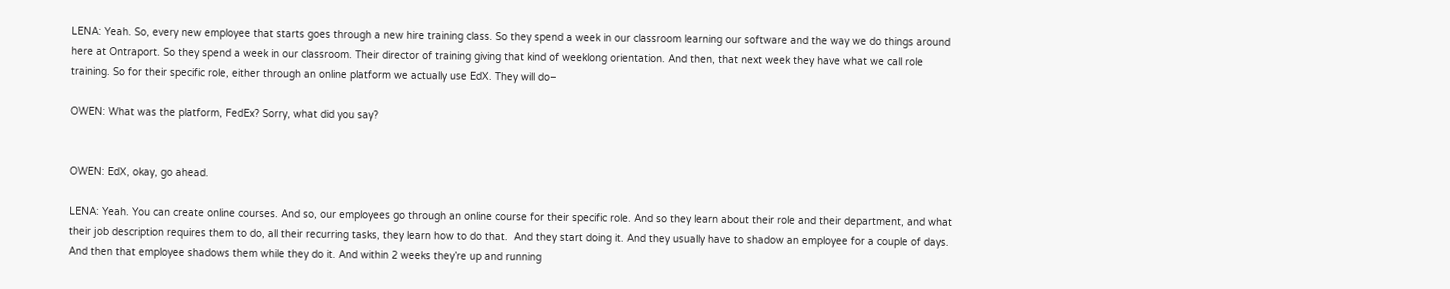LENA: Yeah. So, every new employee that starts goes through a new hire training class. So they spend a week in our classroom learning our software and the way we do things around here at Ontraport. So they spend a week in our classroom. Their director of training giving that kind of weeklong orientation. And then, that next week they have what we call role training. So for their specific role, either through an online platform we actually use EdX. They will do–

OWEN: What was the platform, FedEx? Sorry, what did you say?


OWEN: EdX, okay, go ahead.

LENA: Yeah. You can create online courses. And so, our employees go through an online course for their specific role. And so they learn about their role and their department, and what their job description requires them to do, all their recurring tasks, they learn how to do that.  And they start doing it. And they usually have to shadow an employee for a couple of days. And then that employee shadows them while they do it. And within 2 weeks they’re up and running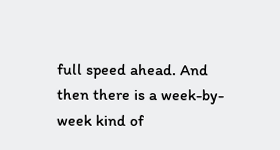full speed ahead. And then there is a week-by-week kind of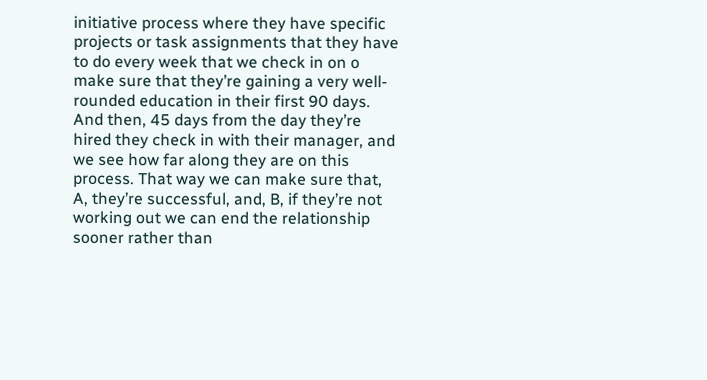initiative process where they have specific projects or task assignments that they have to do every week that we check in on o make sure that they’re gaining a very well-rounded education in their first 90 days. And then, 45 days from the day they’re hired they check in with their manager, and we see how far along they are on this process. That way we can make sure that, A, they’re successful, and, B, if they’re not working out we can end the relationship sooner rather than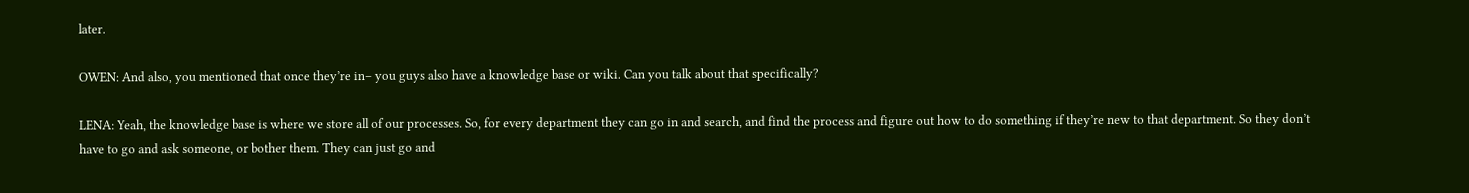later.

OWEN: And also, you mentioned that once they’re in– you guys also have a knowledge base or wiki. Can you talk about that specifically?

LENA: Yeah, the knowledge base is where we store all of our processes. So, for every department they can go in and search, and find the process and figure out how to do something if they’re new to that department. So they don’t have to go and ask someone, or bother them. They can just go and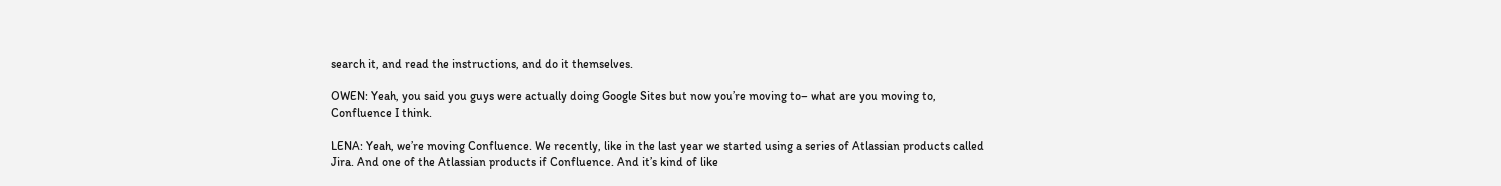search it, and read the instructions, and do it themselves.

OWEN: Yeah, you said you guys were actually doing Google Sites but now you’re moving to– what are you moving to, Confluence I think.

LENA: Yeah, we’re moving Confluence. We recently, like in the last year we started using a series of Atlassian products called Jira. And one of the Atlassian products if Confluence. And it’s kind of like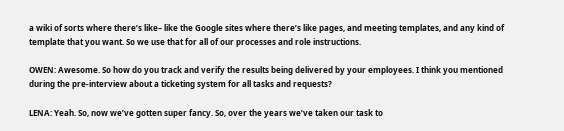a wiki of sorts where there’s like– like the Google sites where there’s like pages, and meeting templates, and any kind of template that you want. So we use that for all of our processes and role instructions.

OWEN: Awesome. So how do you track and verify the results being delivered by your employees. I think you mentioned during the pre-interview about a ticketing system for all tasks and requests?

LENA: Yeah. So, now we’ve gotten super fancy. So, over the years we’ve taken our task to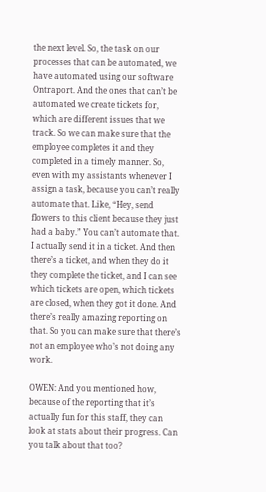the next level. So, the task on our processes that can be automated, we have automated using our software Ontraport. And the ones that can’t be automated we create tickets for, which are different issues that we track. So we can make sure that the employee completes it and they completed in a timely manner. So, even with my assistants whenever I assign a task, because you can’t really automate that. Like, “Hey, send flowers to this client because they just had a baby.” You can’t automate that. I actually send it in a ticket. And then there’s a ticket, and when they do it they complete the ticket, and I can see which tickets are open, which tickets are closed, when they got it done. And there’s really amazing reporting on that. So you can make sure that there’s not an employee who’s not doing any work.

OWEN: And you mentioned how, because of the reporting that it’s actually fun for this staff, they can look at stats about their progress. Can you talk about that too?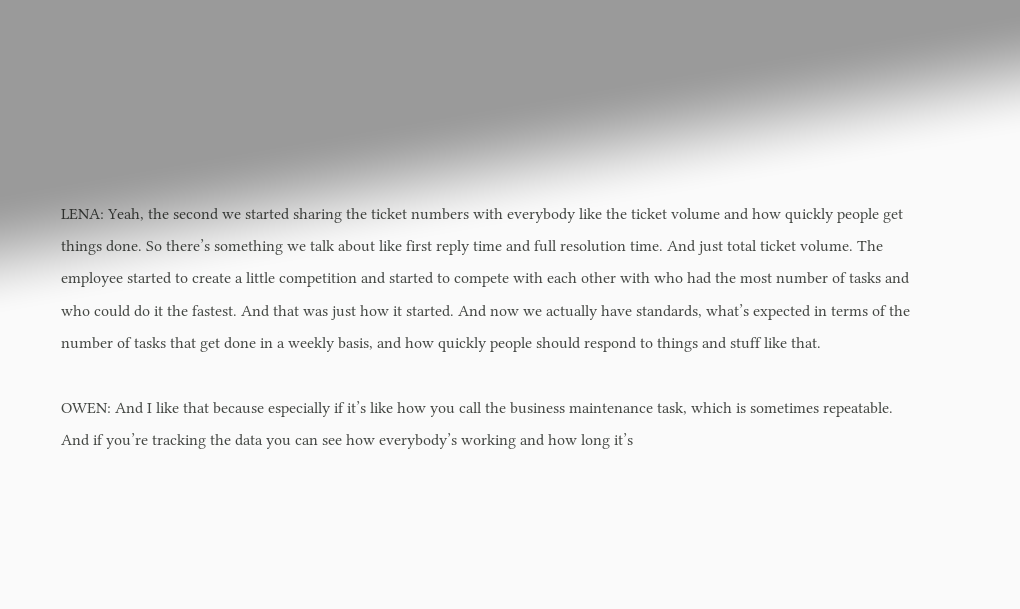LENA: Yeah, the second we started sharing the ticket numbers with everybody like the ticket volume and how quickly people get things done. So there’s something we talk about like first reply time and full resolution time. And just total ticket volume. The employee started to create a little competition and started to compete with each other with who had the most number of tasks and who could do it the fastest. And that was just how it started. And now we actually have standards, what’s expected in terms of the number of tasks that get done in a weekly basis, and how quickly people should respond to things and stuff like that.

OWEN: And I like that because especially if it’s like how you call the business maintenance task, which is sometimes repeatable. And if you’re tracking the data you can see how everybody’s working and how long it’s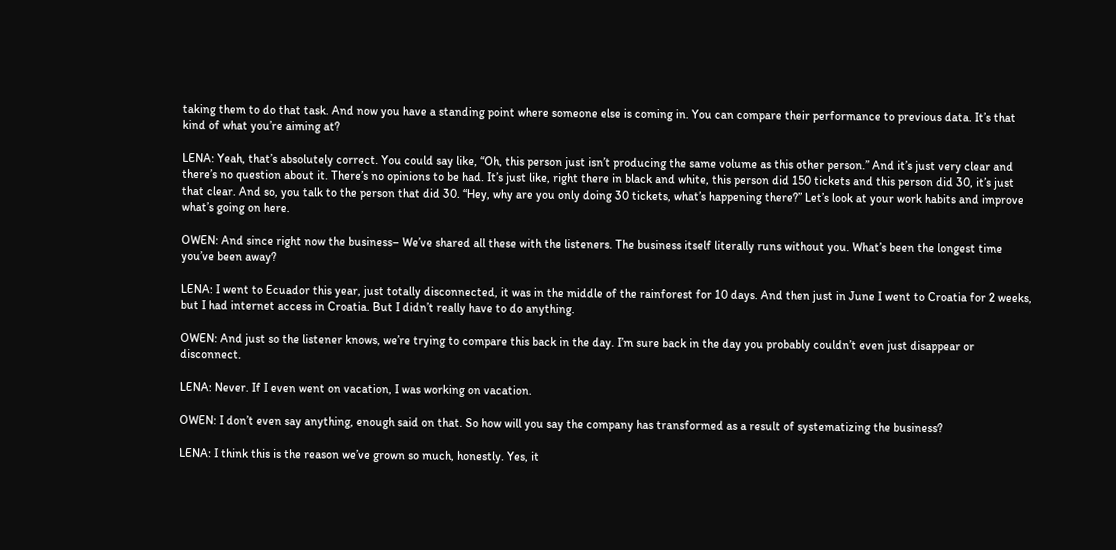taking them to do that task. And now you have a standing point where someone else is coming in. You can compare their performance to previous data. It’s that kind of what you’re aiming at?

LENA: Yeah, that’s absolutely correct. You could say like, “Oh, this person just isn’t producing the same volume as this other person.” And it’s just very clear and there’s no question about it. There’s no opinions to be had. It’s just like, right there in black and white, this person did 150 tickets and this person did 30, it’s just that clear. And so, you talk to the person that did 30. “Hey, why are you only doing 30 tickets, what’s happening there?” Let’s look at your work habits and improve what’s going on here.

OWEN: And since right now the business– We’ve shared all these with the listeners. The business itself literally runs without you. What’s been the longest time you’ve been away?

LENA: I went to Ecuador this year, just totally disconnected, it was in the middle of the rainforest for 10 days. And then just in June I went to Croatia for 2 weeks, but I had internet access in Croatia. But I didn’t really have to do anything.

OWEN: And just so the listener knows, we’re trying to compare this back in the day. I’m sure back in the day you probably couldn’t even just disappear or disconnect.

LENA: Never. If I even went on vacation, I was working on vacation.

OWEN: I don’t even say anything, enough said on that. So how will you say the company has transformed as a result of systematizing the business?

LENA: I think this is the reason we’ve grown so much, honestly. Yes, it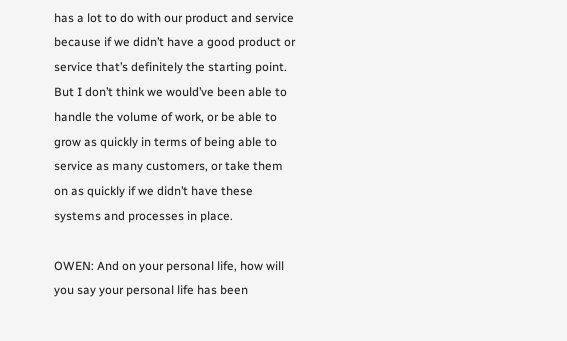has a lot to do with our product and service because if we didn’t have a good product or service that’s definitely the starting point. But I don’t think we would’ve been able to handle the volume of work, or be able to grow as quickly in terms of being able to service as many customers, or take them on as quickly if we didn’t have these systems and processes in place.

OWEN: And on your personal life, how will you say your personal life has been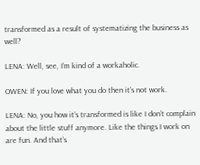transformed as a result of systematizing the business as well?

LENA: Well, see, I’m kind of a workaholic.

OWEN: If you love what you do then it’s not work.

LENA: No, you how it’s transformed is like I don’t complain about the little stuff anymore. Like the things I work on are fun. And that’s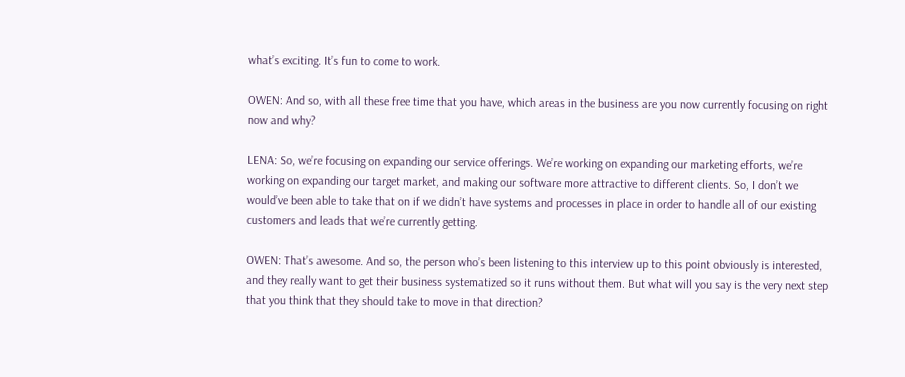what’s exciting. It’s fun to come to work.

OWEN: And so, with all these free time that you have, which areas in the business are you now currently focusing on right now and why?

LENA: So, we’re focusing on expanding our service offerings. We’re working on expanding our marketing efforts, we’re working on expanding our target market, and making our software more attractive to different clients. So, I don’t we would’ve been able to take that on if we didn’t have systems and processes in place in order to handle all of our existing customers and leads that we’re currently getting.

OWEN: That’s awesome. And so, the person who’s been listening to this interview up to this point obviously is interested, and they really want to get their business systematized so it runs without them. But what will you say is the very next step that you think that they should take to move in that direction?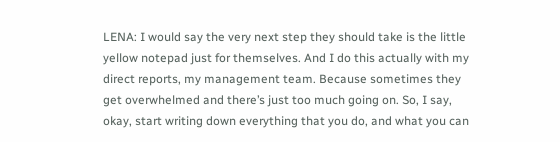LENA: I would say the very next step they should take is the little yellow notepad just for themselves. And I do this actually with my direct reports, my management team. Because sometimes they get overwhelmed and there’s just too much going on. So, I say, okay, start writing down everything that you do, and what you can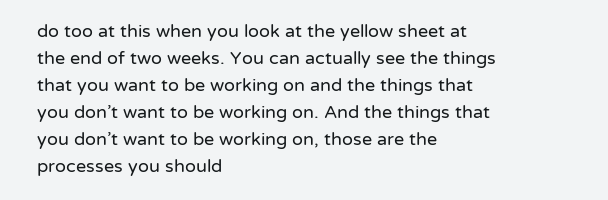do too at this when you look at the yellow sheet at the end of two weeks. You can actually see the things that you want to be working on and the things that you don’t want to be working on. And the things that you don’t want to be working on, those are the processes you should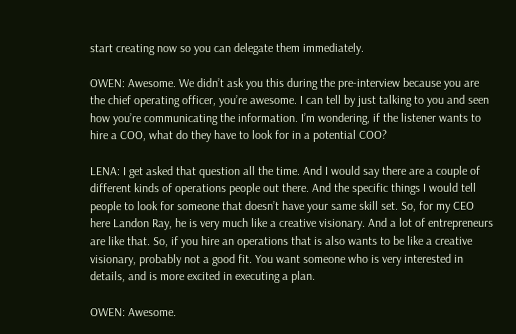start creating now so you can delegate them immediately.

OWEN: Awesome. We didn’t ask you this during the pre-interview because you are the chief operating officer, you’re awesome. I can tell by just talking to you and seen how you’re communicating the information. I’m wondering, if the listener wants to hire a COO, what do they have to look for in a potential COO?

LENA: I get asked that question all the time. And I would say there are a couple of different kinds of operations people out there. And the specific things I would tell people to look for someone that doesn’t have your same skill set. So, for my CEO here Landon Ray, he is very much like a creative visionary. And a lot of entrepreneurs are like that. So, if you hire an operations that is also wants to be like a creative visionary, probably not a good fit. You want someone who is very interested in details, and is more excited in executing a plan.

OWEN: Awesome.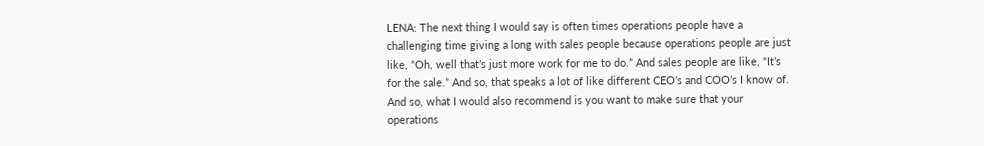LENA: The next thing I would say is often times operations people have a challenging time giving a long with sales people because operations people are just like, “Oh, well that’s just more work for me to do.” And sales people are like, “It’s for the sale.” And so, that speaks a lot of like different CEO’s and COO’s I know of. And so, what I would also recommend is you want to make sure that your operations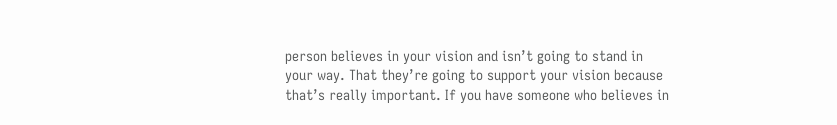person believes in your vision and isn’t going to stand in your way. That they’re going to support your vision because that’s really important. If you have someone who believes in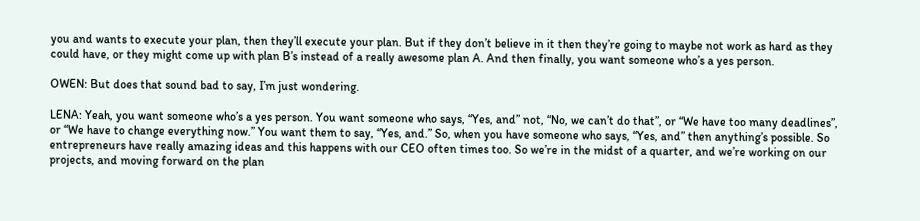you and wants to execute your plan, then they’ll execute your plan. But if they don’t believe in it then they’re going to maybe not work as hard as they could have, or they might come up with plan B’s instead of a really awesome plan A. And then finally, you want someone who’s a yes person.

OWEN: But does that sound bad to say, I’m just wondering.

LENA: Yeah, you want someone who’s a yes person. You want someone who says, “Yes, and” not, “No, we can’t do that”, or “We have too many deadlines”, or “We have to change everything now.” You want them to say, “Yes, and.” So, when you have someone who says, “Yes, and” then anything’s possible. So entrepreneurs have really amazing ideas and this happens with our CEO often times too. So we’re in the midst of a quarter, and we’re working on our projects, and moving forward on the plan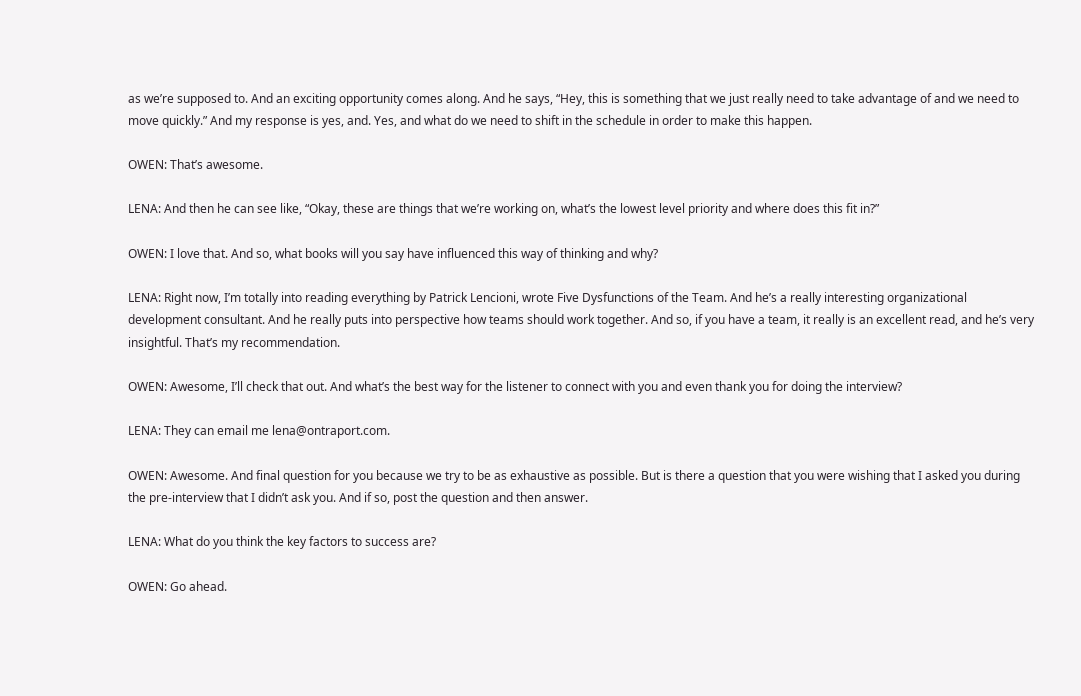as we’re supposed to. And an exciting opportunity comes along. And he says, “Hey, this is something that we just really need to take advantage of and we need to move quickly.” And my response is yes, and. Yes, and what do we need to shift in the schedule in order to make this happen.

OWEN: That’s awesome.

LENA: And then he can see like, “Okay, these are things that we’re working on, what’s the lowest level priority and where does this fit in?”

OWEN: I love that. And so, what books will you say have influenced this way of thinking and why?

LENA: Right now, I’m totally into reading everything by Patrick Lencioni, wrote Five Dysfunctions of the Team. And he’s a really interesting organizational development consultant. And he really puts into perspective how teams should work together. And so, if you have a team, it really is an excellent read, and he’s very insightful. That’s my recommendation.

OWEN: Awesome, I’ll check that out. And what’s the best way for the listener to connect with you and even thank you for doing the interview?

LENA: They can email me lena@ontraport.com.

OWEN: Awesome. And final question for you because we try to be as exhaustive as possible. But is there a question that you were wishing that I asked you during the pre-interview that I didn’t ask you. And if so, post the question and then answer.

LENA: What do you think the key factors to success are?

OWEN: Go ahead.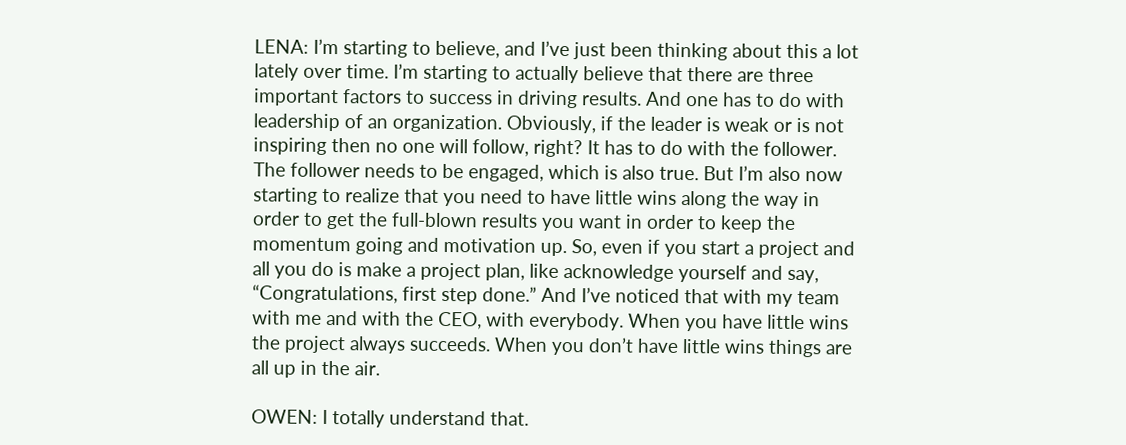LENA: I’m starting to believe, and I’ve just been thinking about this a lot lately over time. I’m starting to actually believe that there are three important factors to success in driving results. And one has to do with leadership of an organization. Obviously, if the leader is weak or is not inspiring then no one will follow, right? It has to do with the follower. The follower needs to be engaged, which is also true. But I’m also now starting to realize that you need to have little wins along the way in order to get the full-blown results you want in order to keep the momentum going and motivation up. So, even if you start a project and all you do is make a project plan, like acknowledge yourself and say, “Congratulations, first step done.” And I’ve noticed that with my team with me and with the CEO, with everybody. When you have little wins the project always succeeds. When you don’t have little wins things are all up in the air.

OWEN: I totally understand that.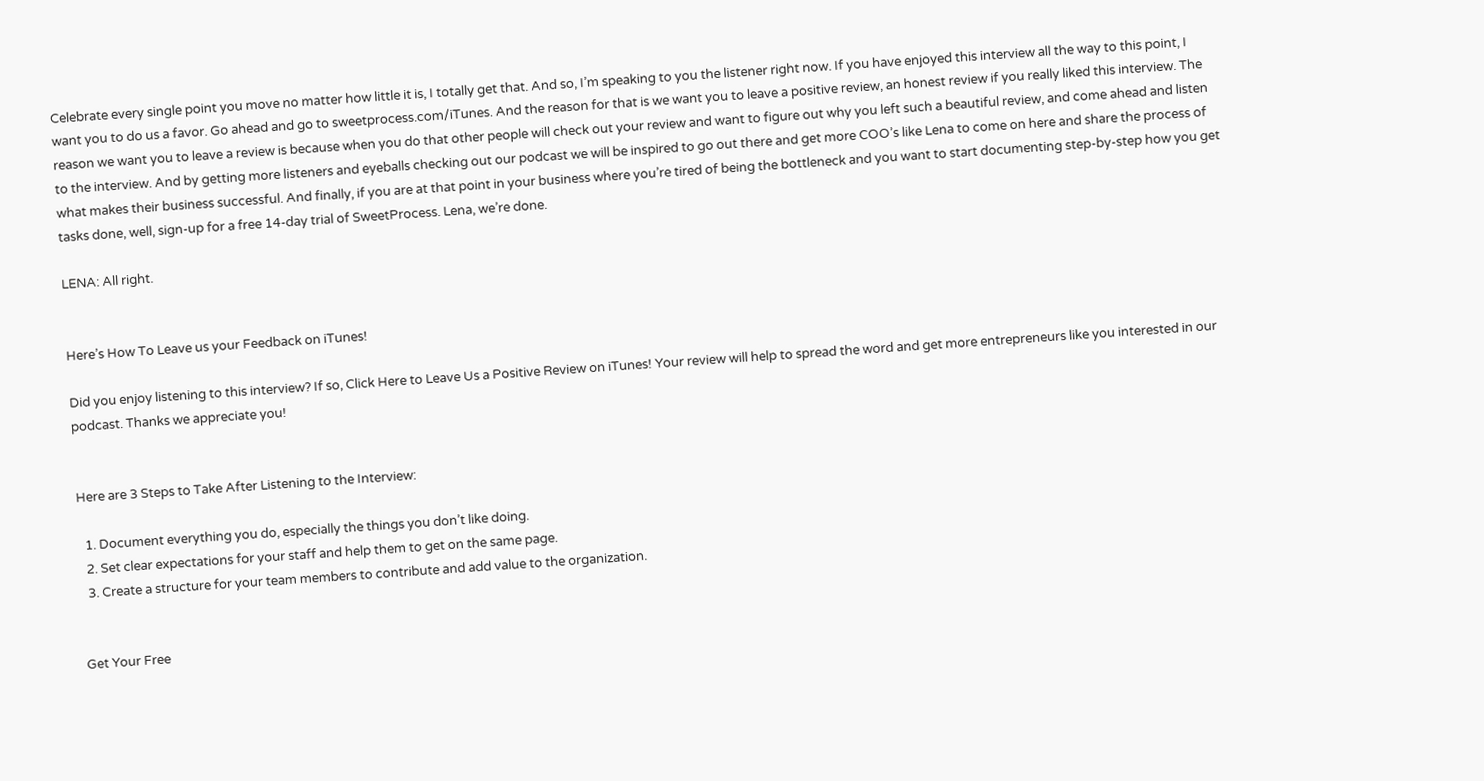Celebrate every single point you move no matter how little it is, I totally get that. And so, I’m speaking to you the listener right now. If you have enjoyed this interview all the way to this point, I want you to do us a favor. Go ahead and go to sweetprocess.com/iTunes. And the reason for that is we want you to leave a positive review, an honest review if you really liked this interview. The reason we want you to leave a review is because when you do that other people will check out your review and want to figure out why you left such a beautiful review, and come ahead and listen to the interview. And by getting more listeners and eyeballs checking out our podcast we will be inspired to go out there and get more COO’s like Lena to come on here and share the process of what makes their business successful. And finally, if you are at that point in your business where you’re tired of being the bottleneck and you want to start documenting step-by-step how you get tasks done, well, sign-up for a free 14-day trial of SweetProcess. Lena, we’re done.

LENA: All right.


Here’s How To Leave us your Feedback on iTunes!

Did you enjoy listening to this interview? If so, Click Here to Leave Us a Positive Review on iTunes! Your review will help to spread the word and get more entrepreneurs like you interested in our podcast. Thanks we appreciate you!


Here are 3 Steps to Take After Listening to the Interview:

  1. Document everything you do, especially the things you don’t like doing.
  2. Set clear expectations for your staff and help them to get on the same page.
  3. Create a structure for your team members to contribute and add value to the organization.


Get Your Free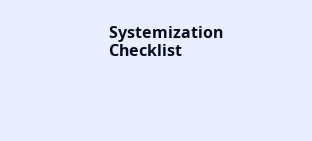Systemization Checklist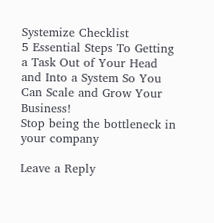Systemize Checklist
5 Essential Steps To Getting a Task Out of Your Head and Into a System So You Can Scale and Grow Your Business!
Stop being the bottleneck in your company

Leave a Reply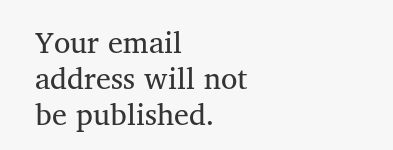Your email address will not be published.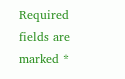Required fields are marked *